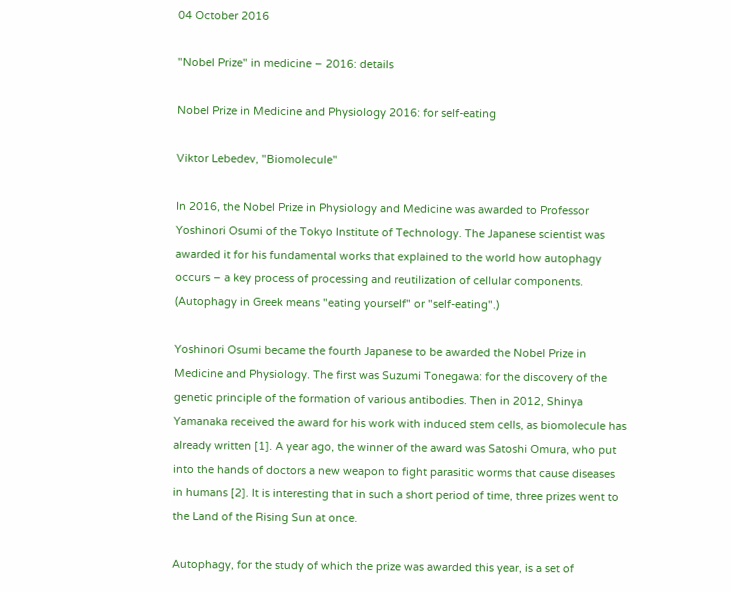04 October 2016

"Nobel Prize" in medicine – 2016: details

Nobel Prize in Medicine and Physiology 2016: for self-eating

Viktor Lebedev, "Biomolecule"

In 2016, the Nobel Prize in Physiology and Medicine was awarded to Professor Yoshinori Osumi of the Tokyo Institute of Technology. The Japanese scientist was awarded it for his fundamental works that explained to the world how autophagy occurs – a key process of processing and reutilization of cellular components. (Autophagy in Greek means "eating yourself" or "self-eating".)

Yoshinori Osumi became the fourth Japanese to be awarded the Nobel Prize in Medicine and Physiology. The first was Suzumi Tonegawa: for the discovery of the genetic principle of the formation of various antibodies. Then in 2012, Shinya Yamanaka received the award for his work with induced stem cells, as biomolecule has already written [1]. A year ago, the winner of the award was Satoshi Omura, who put into the hands of doctors a new weapon to fight parasitic worms that cause diseases in humans [2]. It is interesting that in such a short period of time, three prizes went to the Land of the Rising Sun at once.

Autophagy, for the study of which the prize was awarded this year, is a set of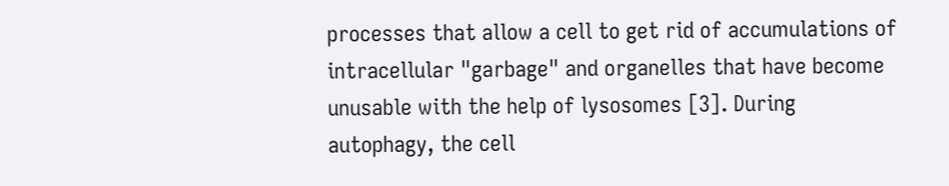processes that allow a cell to get rid of accumulations of intracellular "garbage" and organelles that have become unusable with the help of lysosomes [3]. During autophagy, the cell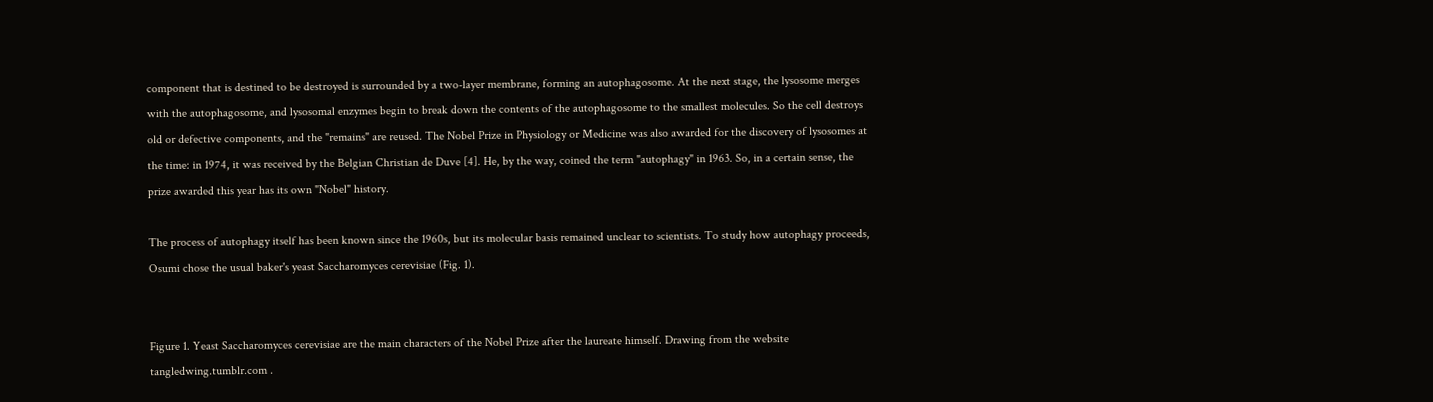component that is destined to be destroyed is surrounded by a two-layer membrane, forming an autophagosome. At the next stage, the lysosome merges with the autophagosome, and lysosomal enzymes begin to break down the contents of the autophagosome to the smallest molecules. So the cell destroys old or defective components, and the "remains" are reused. The Nobel Prize in Physiology or Medicine was also awarded for the discovery of lysosomes at the time: in 1974, it was received by the Belgian Christian de Duve [4]. He, by the way, coined the term "autophagy" in 1963. So, in a certain sense, the prize awarded this year has its own "Nobel" history.

The process of autophagy itself has been known since the 1960s, but its molecular basis remained unclear to scientists. To study how autophagy proceeds, Osumi chose the usual baker's yeast Saccharomyces cerevisiae (Fig. 1).


Figure 1. Yeast Saccharomyces cerevisiae are the main characters of the Nobel Prize after the laureate himself. Drawing from the website tangledwing.tumblr.com .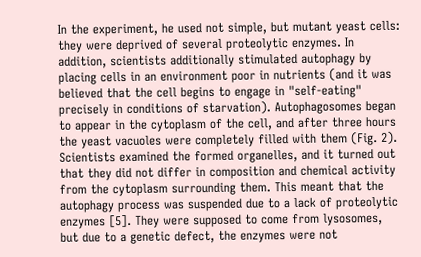In the experiment, he used not simple, but mutant yeast cells: they were deprived of several proteolytic enzymes. In addition, scientists additionally stimulated autophagy by placing cells in an environment poor in nutrients (and it was believed that the cell begins to engage in "self-eating" precisely in conditions of starvation). Autophagosomes began to appear in the cytoplasm of the cell, and after three hours the yeast vacuoles were completely filled with them (Fig. 2). Scientists examined the formed organelles, and it turned out that they did not differ in composition and chemical activity from the cytoplasm surrounding them. This meant that the autophagy process was suspended due to a lack of proteolytic enzymes [5]. They were supposed to come from lysosomes, but due to a genetic defect, the enzymes were not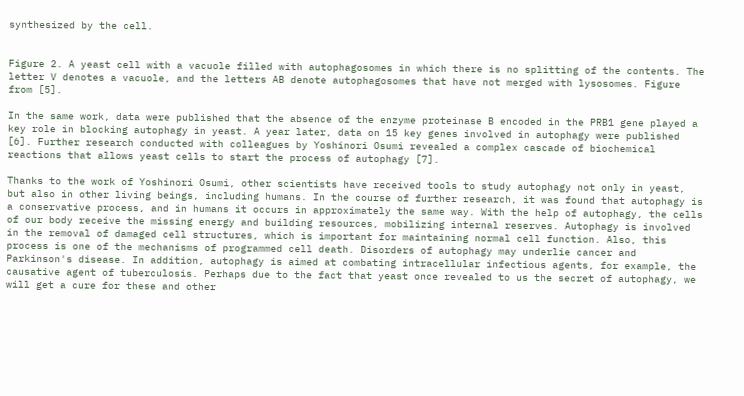synthesized by the cell.


Figure 2. A yeast cell with a vacuole filled with autophagosomes in which there is no splitting of the contents. The letter V denotes a vacuole, and the letters AB denote autophagosomes that have not merged with lysosomes. Figure from [5].

In the same work, data were published that the absence of the enzyme proteinase B encoded in the PRB1 gene played a key role in blocking autophagy in yeast. A year later, data on 15 key genes involved in autophagy were published [6]. Further research conducted with colleagues by Yoshinori Osumi revealed a complex cascade of biochemical reactions that allows yeast cells to start the process of autophagy [7].

Thanks to the work of Yoshinori Osumi, other scientists have received tools to study autophagy not only in yeast, but also in other living beings, including humans. In the course of further research, it was found that autophagy is a conservative process, and in humans it occurs in approximately the same way. With the help of autophagy, the cells of our body receive the missing energy and building resources, mobilizing internal reserves. Autophagy is involved in the removal of damaged cell structures, which is important for maintaining normal cell function. Also, this process is one of the mechanisms of programmed cell death. Disorders of autophagy may underlie cancer and Parkinson's disease. In addition, autophagy is aimed at combating intracellular infectious agents, for example, the causative agent of tuberculosis. Perhaps due to the fact that yeast once revealed to us the secret of autophagy, we will get a cure for these and other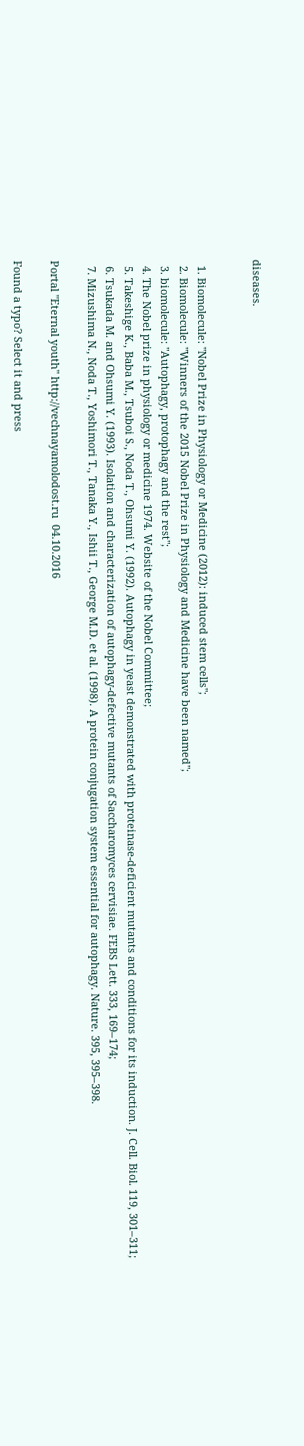diseases.


  1. Biomolecule: "Nobel Prize in Physiology or Medicine (2012): induced stem cells";
  2. Biomolecule: "Winners of the 2015 Nobel Prize in Physiology and Medicine have been named";
  3. biomolecule: "Autophagy, protophagy and the rest";
  4. The Nobel prize in physiology or medicine 1974. Website of the Nobel Committee;
  5. Takeshige K., Baba M., Tsuboi S., Noda T., Ohsumi Y. (1992). Autophagy in yeast demonstrated with proteinase-deficient mutants and conditions for its induction. J. Cell. Biol. 119, 301–311;
  6. Tsukada M. and Ohsumi Y. (1993). Isolation and characterization of autophagy-defective mutants of Saccharomyces cervisiae. FEBS Lett. 333, 169–174;
  7. Mizushima N., Noda T., Yoshimori T., Tanaka Y., Ishii T., George M.D. et al. (1998). A protein conjugation system essential for autophagy. Nature. 395, 395–398.

Portal "Eternal youth" http://vechnayamolodost.ru  04.10.2016

Found a typo? Select it and press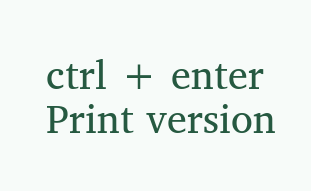ctrl + enter Print version